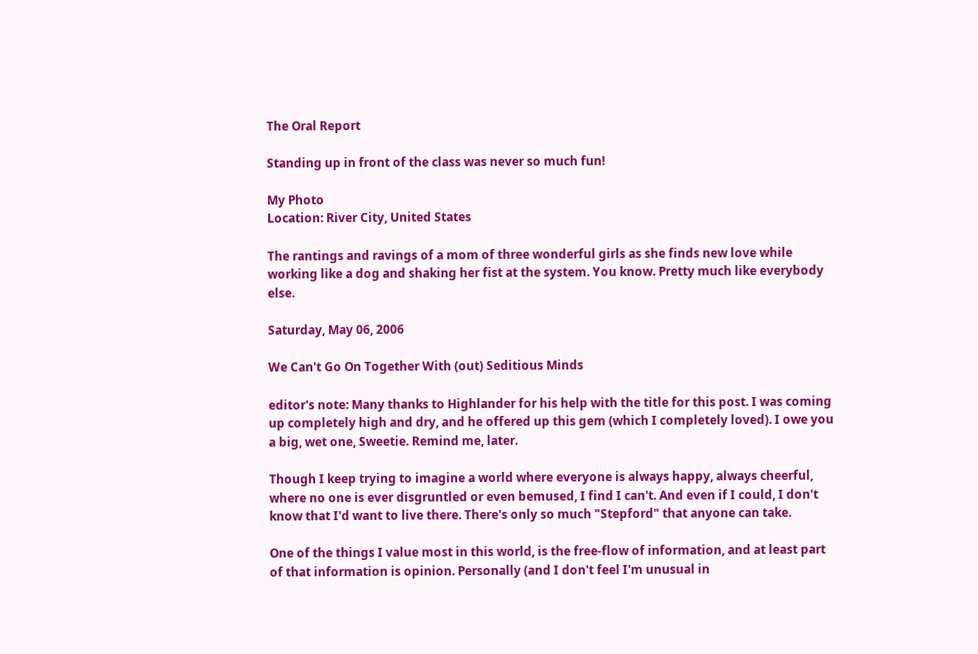The Oral Report

Standing up in front of the class was never so much fun!

My Photo
Location: River City, United States

The rantings and ravings of a mom of three wonderful girls as she finds new love while working like a dog and shaking her fist at the system. You know. Pretty much like everybody else.

Saturday, May 06, 2006

We Can't Go On Together With (out) Seditious Minds

editor's note: Many thanks to Highlander for his help with the title for this post. I was coming up completely high and dry, and he offered up this gem (which I completely loved). I owe you a big, wet one, Sweetie. Remind me, later.

Though I keep trying to imagine a world where everyone is always happy, always cheerful, where no one is ever disgruntled or even bemused, I find I can't. And even if I could, I don't know that I'd want to live there. There's only so much "Stepford" that anyone can take.

One of the things I value most in this world, is the free-flow of information, and at least part of that information is opinion. Personally (and I don't feel I'm unusual in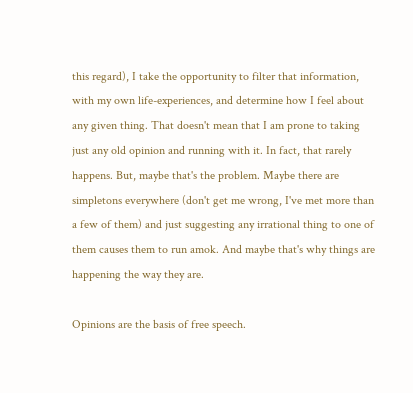this regard), I take the opportunity to filter that information, with my own life-experiences, and determine how I feel about any given thing. That doesn't mean that I am prone to taking just any old opinion and running with it. In fact, that rarely happens. But, maybe that's the problem. Maybe there are simpletons everywhere (don't get me wrong, I've met more than a few of them) and just suggesting any irrational thing to one of them causes them to run amok. And maybe that's why things are happening the way they are.

Opinions are the basis of free speech.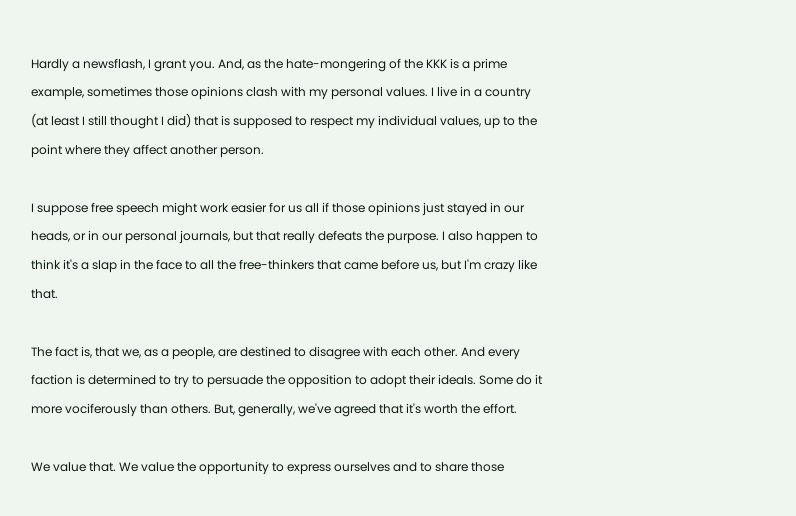Hardly a newsflash, I grant you. And, as the hate-mongering of the KKK is a prime example, sometimes those opinions clash with my personal values. I live in a country (at least I still thought I did) that is supposed to respect my individual values, up to the point where they affect another person.

I suppose free speech might work easier for us all if those opinions just stayed in our heads, or in our personal journals, but that really defeats the purpose. I also happen to think it's a slap in the face to all the free-thinkers that came before us, but I'm crazy like that.

The fact is, that we, as a people, are destined to disagree with each other. And every faction is determined to try to persuade the opposition to adopt their ideals. Some do it more vociferously than others. But, generally, we've agreed that it's worth the effort.

We value that. We value the opportunity to express ourselves and to share those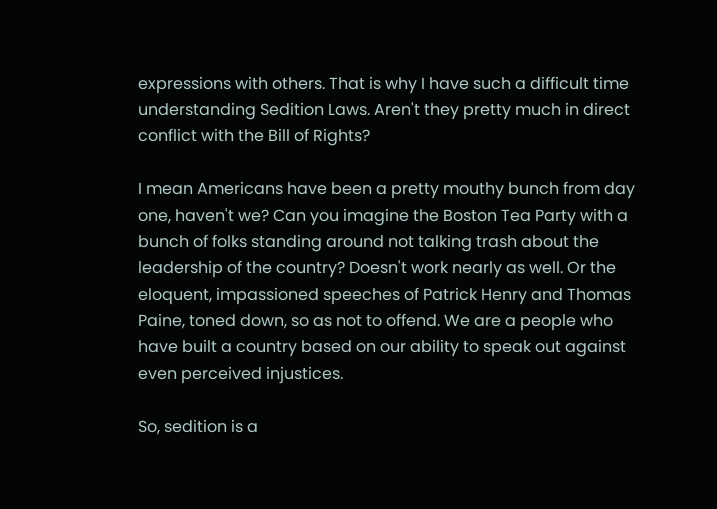expressions with others. That is why I have such a difficult time understanding Sedition Laws. Aren't they pretty much in direct conflict with the Bill of Rights?

I mean Americans have been a pretty mouthy bunch from day one, haven't we? Can you imagine the Boston Tea Party with a bunch of folks standing around not talking trash about the leadership of the country? Doesn't work nearly as well. Or the eloquent, impassioned speeches of Patrick Henry and Thomas Paine, toned down, so as not to offend. We are a people who have built a country based on our ability to speak out against even perceived injustices.

So, sedition is a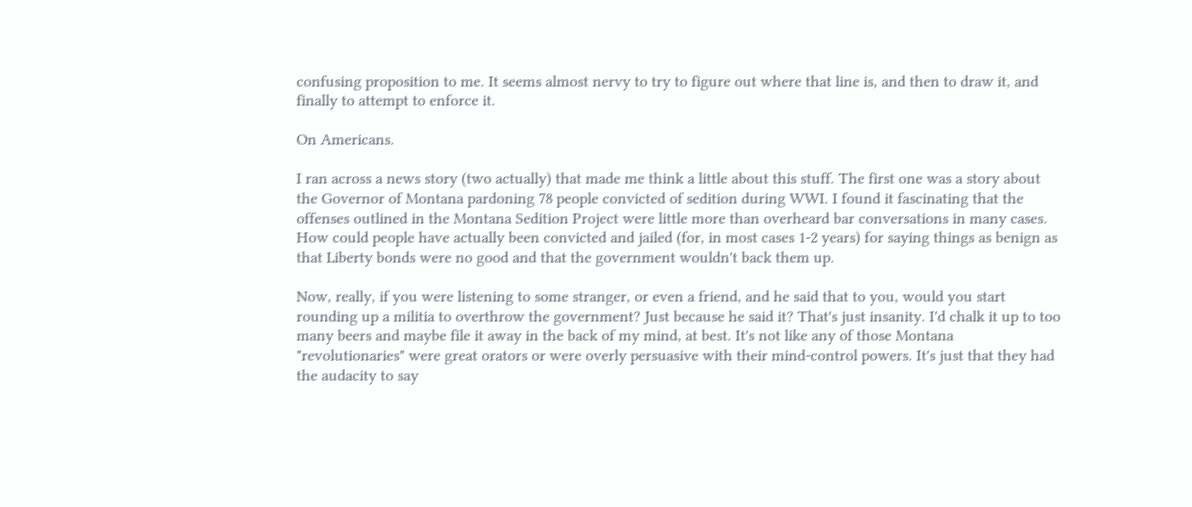confusing proposition to me. It seems almost nervy to try to figure out where that line is, and then to draw it, and finally to attempt to enforce it.

On Americans.

I ran across a news story (two actually) that made me think a little about this stuff. The first one was a story about the Governor of Montana pardoning 78 people convicted of sedition during WWI. I found it fascinating that the offenses outlined in the Montana Sedition Project were little more than overheard bar conversations in many cases. How could people have actually been convicted and jailed (for, in most cases 1-2 years) for saying things as benign as that Liberty bonds were no good and that the government wouldn't back them up.

Now, really, if you were listening to some stranger, or even a friend, and he said that to you, would you start rounding up a militia to overthrow the government? Just because he said it? That's just insanity. I'd chalk it up to too many beers and maybe file it away in the back of my mind, at best. It's not like any of those Montana "revolutionaries" were great orators or were overly persuasive with their mind-control powers. It's just that they had the audacity to say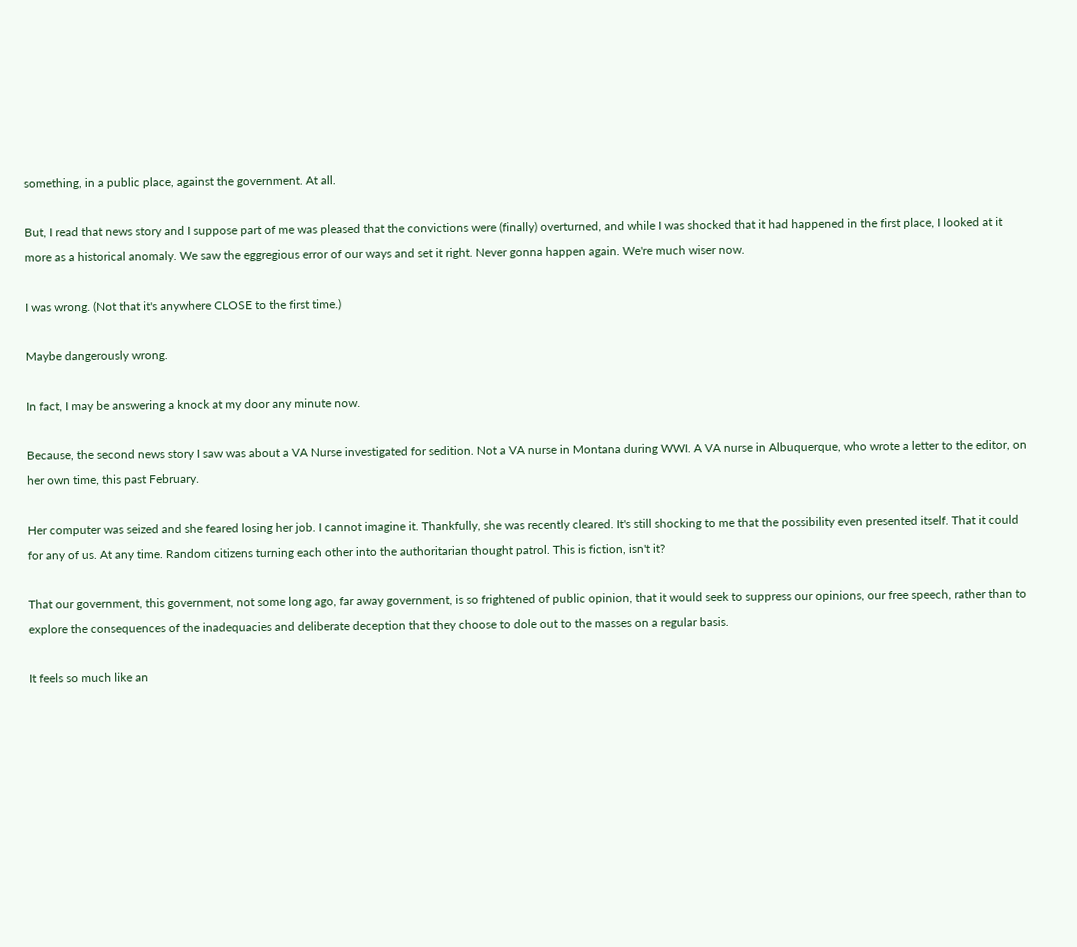something, in a public place, against the government. At all.

But, I read that news story and I suppose part of me was pleased that the convictions were (finally) overturned, and while I was shocked that it had happened in the first place, I looked at it more as a historical anomaly. We saw the eggregious error of our ways and set it right. Never gonna happen again. We're much wiser now.

I was wrong. (Not that it's anywhere CLOSE to the first time.)

Maybe dangerously wrong.

In fact, I may be answering a knock at my door any minute now.

Because, the second news story I saw was about a VA Nurse investigated for sedition. Not a VA nurse in Montana during WWI. A VA nurse in Albuquerque, who wrote a letter to the editor, on her own time, this past February.

Her computer was seized and she feared losing her job. I cannot imagine it. Thankfully, she was recently cleared. It's still shocking to me that the possibility even presented itself. That it could for any of us. At any time. Random citizens turning each other into the authoritarian thought patrol. This is fiction, isn't it?

That our government, this government, not some long ago, far away government, is so frightened of public opinion, that it would seek to suppress our opinions, our free speech, rather than to explore the consequences of the inadequacies and deliberate deception that they choose to dole out to the masses on a regular basis.

It feels so much like an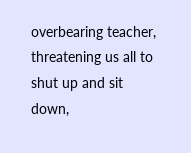overbearing teacher, threatening us all to shut up and sit down,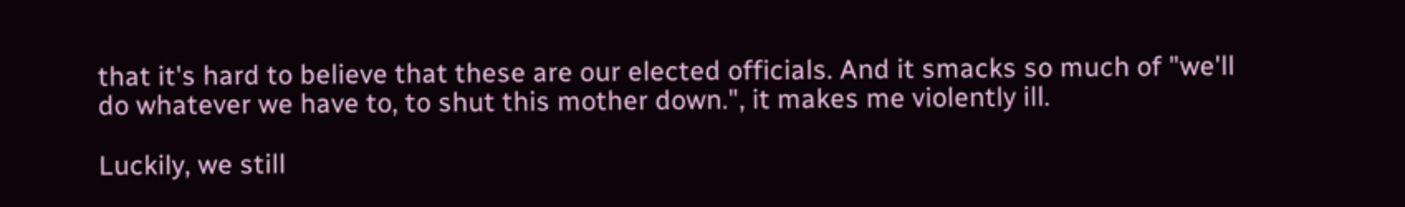that it's hard to believe that these are our elected officials. And it smacks so much of "we'll do whatever we have to, to shut this mother down.", it makes me violently ill.

Luckily, we still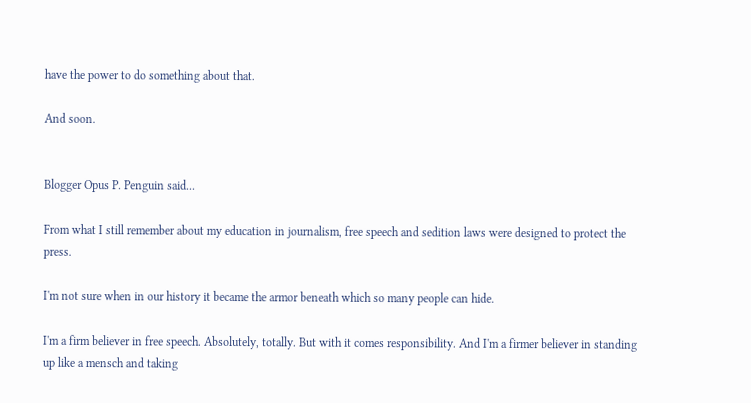have the power to do something about that.

And soon.


Blogger Opus P. Penguin said...

From what I still remember about my education in journalism, free speech and sedition laws were designed to protect the press.

I'm not sure when in our history it became the armor beneath which so many people can hide.

I'm a firm believer in free speech. Absolutely, totally. But with it comes responsibility. And I'm a firmer believer in standing up like a mensch and taking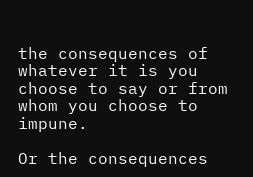the consequences of whatever it is you choose to say or from whom you choose to impune.

Or the consequences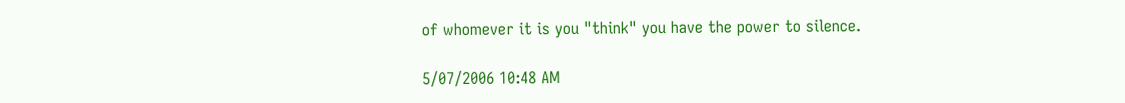of whomever it is you "think" you have the power to silence.

5/07/2006 10:48 AM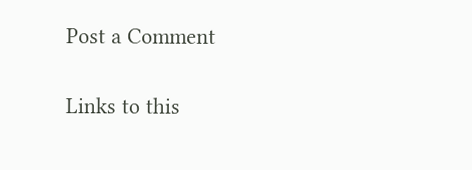Post a Comment

Links to this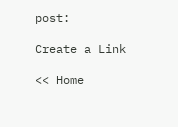post:

Create a Link

<< Home